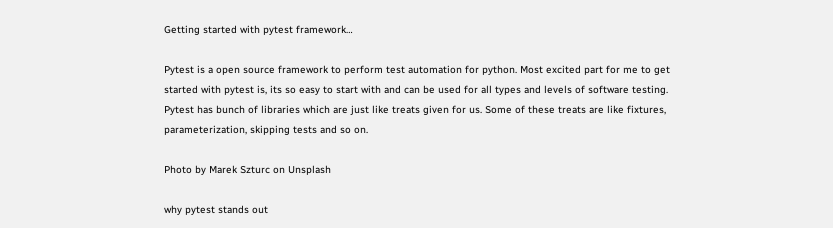Getting started with pytest framework…

Pytest is a open source framework to perform test automation for python. Most excited part for me to get started with pytest is, its so easy to start with and can be used for all types and levels of software testing. Pytest has bunch of libraries which are just like treats given for us. Some of these treats are like fixtures, parameterization, skipping tests and so on.

Photo by Marek Szturc on Unsplash

why pytest stands out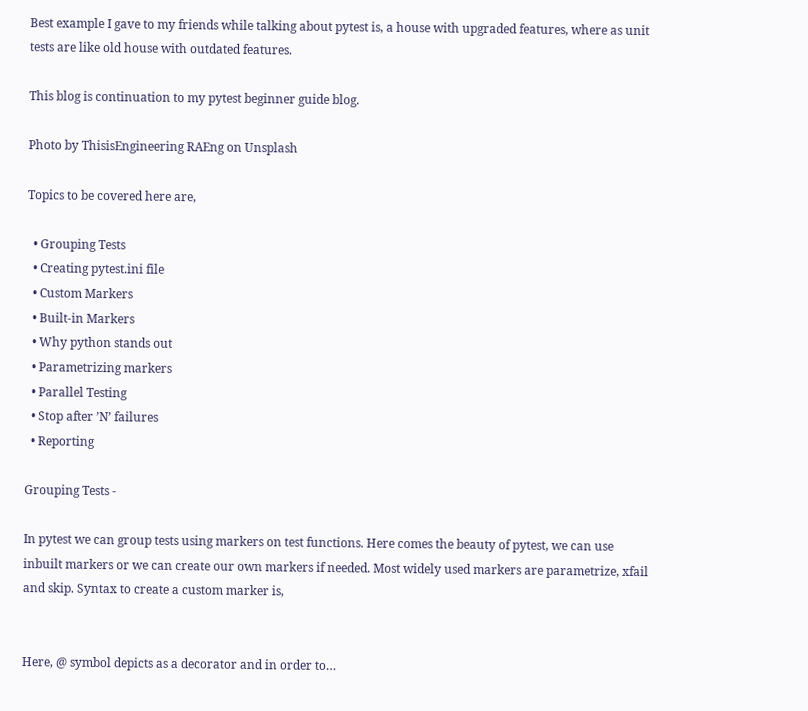Best example I gave to my friends while talking about pytest is, a house with upgraded features, where as unit tests are like old house with outdated features.

This blog is continuation to my pytest beginner guide blog.

Photo by ThisisEngineering RAEng on Unsplash

Topics to be covered here are,

  • Grouping Tests
  • Creating pytest.ini file
  • Custom Markers
  • Built-in Markers
  • Why python stands out
  • Parametrizing markers
  • Parallel Testing
  • Stop after ’N’ failures
  • Reporting

Grouping Tests -

In pytest we can group tests using markers on test functions. Here comes the beauty of pytest, we can use inbuilt markers or we can create our own markers if needed. Most widely used markers are parametrize, xfail and skip. Syntax to create a custom marker is,


Here, @ symbol depicts as a decorator and in order to…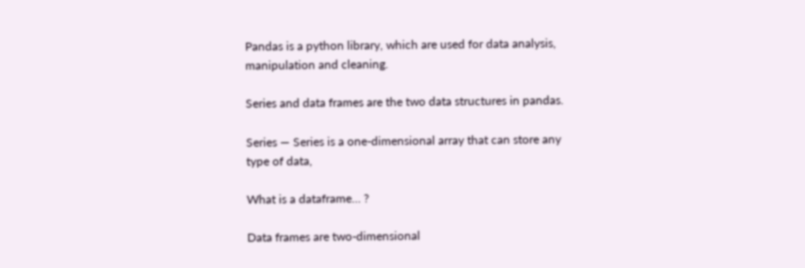Pandas is a python library, which are used for data analysis, manipulation and cleaning.

Series and data frames are the two data structures in pandas.

Series — Series is a one-dimensional array that can store any type of data,

What is a dataframe… ?

Data frames are two-dimensional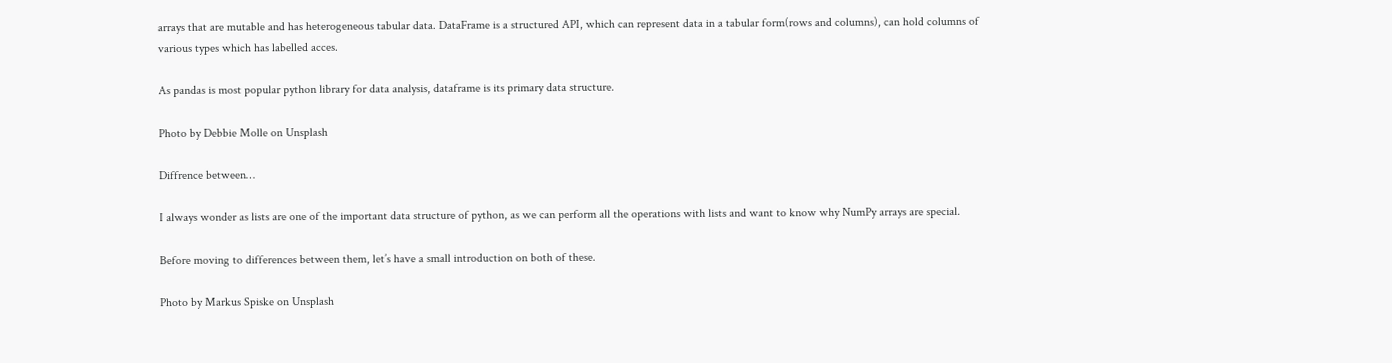arrays that are mutable and has heterogeneous tabular data. DataFrame is a structured API, which can represent data in a tabular form(rows and columns), can hold columns of various types which has labelled acces.

As pandas is most popular python library for data analysis, dataframe is its primary data structure.

Photo by Debbie Molle on Unsplash

Diffrence between…

I always wonder as lists are one of the important data structure of python, as we can perform all the operations with lists and want to know why NumPy arrays are special.

Before moving to differences between them, let’s have a small introduction on both of these.

Photo by Markus Spiske on Unsplash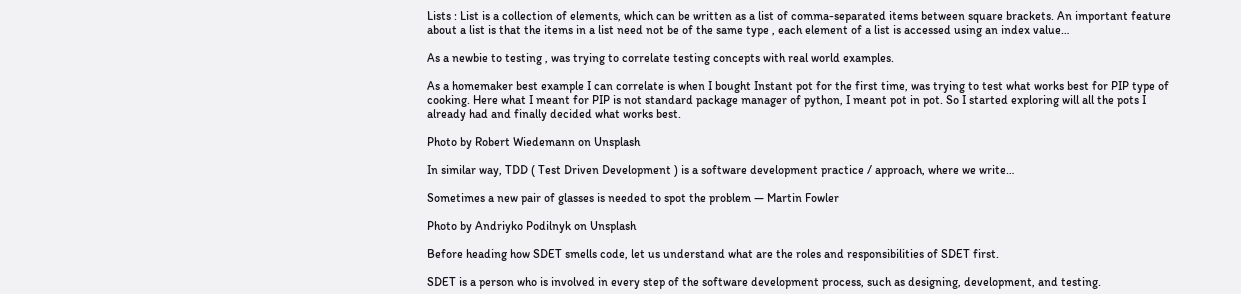Lists : List is a collection of elements, which can be written as a list of comma-separated items between square brackets. An important feature about a list is that the items in a list need not be of the same type , each element of a list is accessed using an index value…

As a newbie to testing , was trying to correlate testing concepts with real world examples.

As a homemaker best example I can correlate is when I bought Instant pot for the first time, was trying to test what works best for PIP type of cooking. Here what I meant for PIP is not standard package manager of python, I meant pot in pot. So I started exploring will all the pots I already had and finally decided what works best.

Photo by Robert Wiedemann on Unsplash

In similar way, TDD ( Test Driven Development ) is a software development practice / approach, where we write…

Sometimes a new pair of glasses is needed to spot the problem — Martin Fowler

Photo by Andriyko Podilnyk on Unsplash

Before heading how SDET smells code, let us understand what are the roles and responsibilities of SDET first.

SDET is a person who is involved in every step of the software development process, such as designing, development, and testing.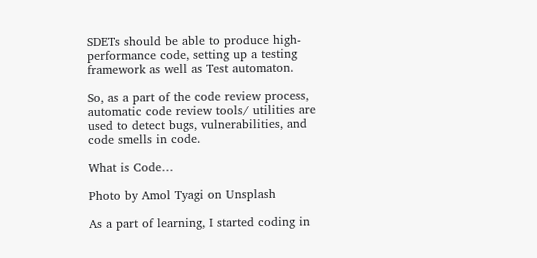SDETs should be able to produce high-performance code, setting up a testing framework as well as Test automaton.

So, as a part of the code review process, automatic code review tools/ utilities are used to detect bugs, vulnerabilities, and code smells in code.

What is Code…

Photo by Amol Tyagi on Unsplash

As a part of learning, I started coding in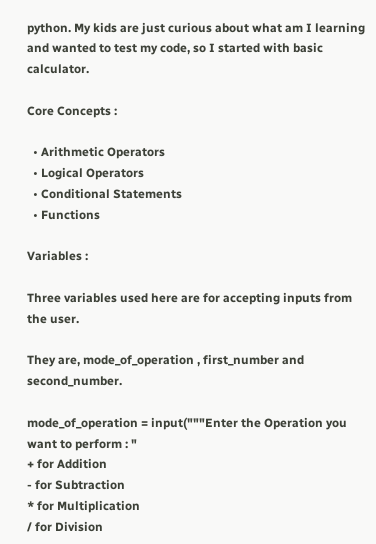python. My kids are just curious about what am I learning and wanted to test my code, so I started with basic calculator.

Core Concepts :

  • Arithmetic Operators
  • Logical Operators
  • Conditional Statements
  • Functions

Variables :

Three variables used here are for accepting inputs from the user.

They are, mode_of_operation , first_number and second_number.

mode_of_operation = input("""Enter the Operation you want to perform : "
+ for Addition
- for Subtraction
* for Multiplication
/ for Division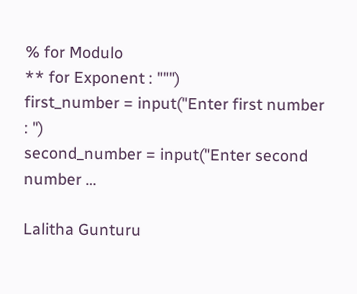% for Modulo
** for Exponent : """)
first_number = input("Enter first number : ")
second_number = input("Enter second number …

Lalitha Gunturu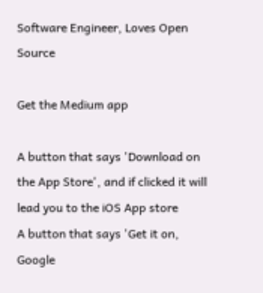Software Engineer, Loves Open Source

Get the Medium app

A button that says 'Download on the App Store', and if clicked it will lead you to the iOS App store
A button that says 'Get it on, Google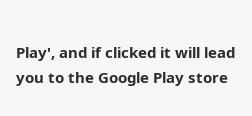Play', and if clicked it will lead you to the Google Play store